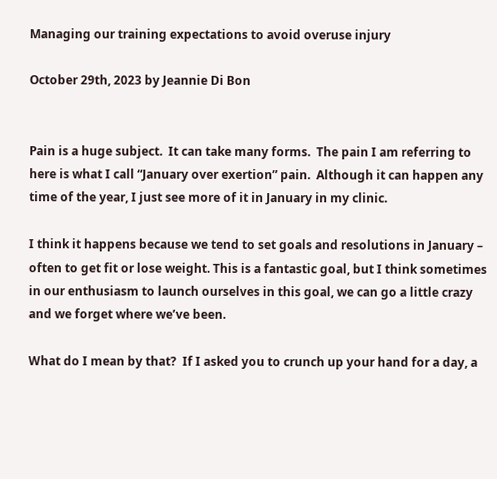Managing our training expectations to avoid overuse injury

October 29th, 2023 by Jeannie Di Bon


Pain is a huge subject.  It can take many forms.  The pain I am referring to here is what I call “January over exertion” pain.  Although it can happen any time of the year, I just see more of it in January in my clinic.

I think it happens because we tend to set goals and resolutions in January – often to get fit or lose weight. This is a fantastic goal, but I think sometimes in our enthusiasm to launch ourselves in this goal, we can go a little crazy and we forget where we’ve been.

What do I mean by that?  If I asked you to crunch up your hand for a day, a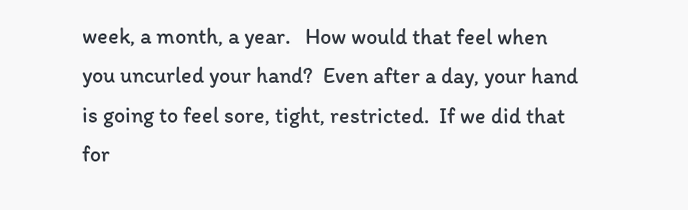week, a month, a year.   How would that feel when you uncurled your hand?  Even after a day, your hand is going to feel sore, tight, restricted.  If we did that for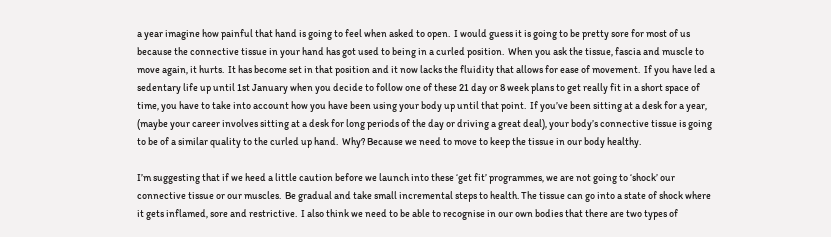a year imagine how painful that hand is going to feel when asked to open.  I would guess it is going to be pretty sore for most of us because the connective tissue in your hand has got used to being in a curled position.  When you ask the tissue, fascia and muscle to move again, it hurts.  It has become set in that position and it now lacks the fluidity that allows for ease of movement.  If you have led a sedentary life up until 1st January when you decide to follow one of these 21 day or 8 week plans to get really fit in a short space of time, you have to take into account how you have been using your body up until that point.  If you’ve been sitting at a desk for a year, (maybe your career involves sitting at a desk for long periods of the day or driving a great deal), your body’s connective tissue is going to be of a similar quality to the curled up hand.  Why? Because we need to move to keep the tissue in our body healthy.

I’m suggesting that if we heed a little caution before we launch into these ‘get fit’ programmes, we are not going to ‘shock’ our connective tissue or our muscles.  Be gradual and take small incremental steps to health. The tissue can go into a state of shock where it gets inflamed, sore and restrictive.  I also think we need to be able to recognise in our own bodies that there are two types of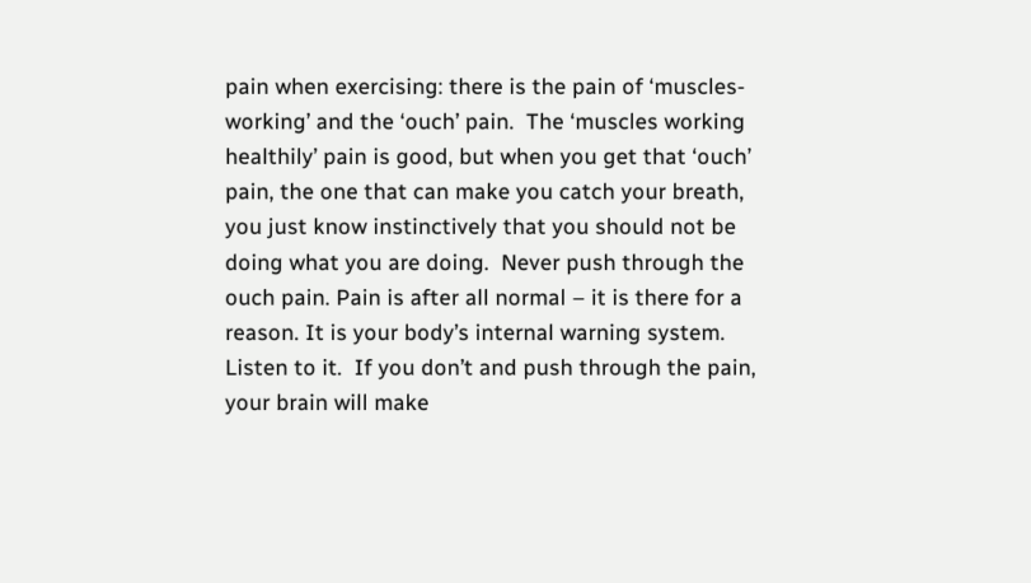pain when exercising: there is the pain of ‘muscles-working’ and the ‘ouch’ pain.  The ‘muscles working healthily’ pain is good, but when you get that ‘ouch’ pain, the one that can make you catch your breath, you just know instinctively that you should not be doing what you are doing.  Never push through the ouch pain. Pain is after all normal – it is there for a reason. It is your body’s internal warning system. Listen to it.  If you don’t and push through the pain, your brain will make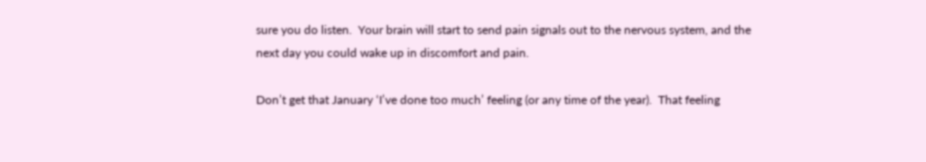sure you do listen.  Your brain will start to send pain signals out to the nervous system, and the next day you could wake up in discomfort and pain.

Don’t get that January ‘I’ve done too much’ feeling (or any time of the year).  That feeling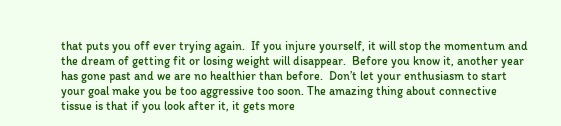that puts you off ever trying again.  If you injure yourself, it will stop the momentum and the dream of getting fit or losing weight will disappear.  Before you know it, another year has gone past and we are no healthier than before.  Don’t let your enthusiasm to start your goal make you be too aggressive too soon. The amazing thing about connective tissue is that if you look after it, it gets more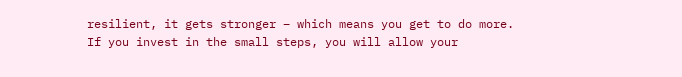resilient, it gets stronger – which means you get to do more.  If you invest in the small steps, you will allow your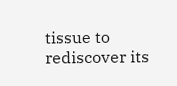tissue to rediscover its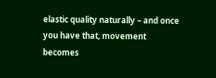elastic quality naturally – and once you have that, movement becomes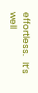effortless.   It’s well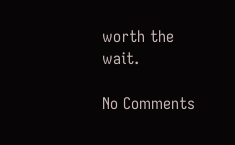worth the wait.

No Comments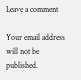Leave a comment

Your email address will not be published.